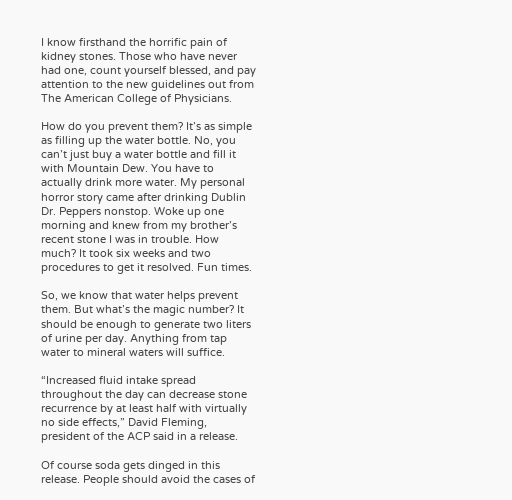I know firsthand the horrific pain of kidney stones. Those who have never had one, count yourself blessed, and pay attention to the new guidelines out from The American College of Physicians.

How do you prevent them? It’s as simple as filling up the water bottle. No, you can’t just buy a water bottle and fill it with Mountain Dew. You have to actually drink more water. My personal horror story came after drinking Dublin Dr. Peppers nonstop. Woke up one morning and knew from my brother’s recent stone I was in trouble. How much? It took six weeks and two procedures to get it resolved. Fun times.

So, we know that water helps prevent them. But what’s the magic number? It should be enough to generate two liters of urine per day. Anything from tap water to mineral waters will suffice.

“Increased fluid intake spread throughout the day can decrease stone recurrence by at least half with virtually no side effects,” David Fleming, president of the ACP said in a release.

Of course soda gets dinged in this release. People should avoid the cases of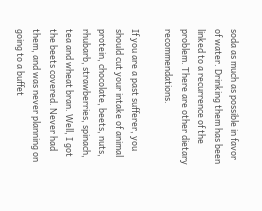soda as much as possible in favor of water. Drinking them has been linked to a recurrence of the problem. There are other dietary recommendations.

If you are a past sufferer, you should cut your intake of animal protein, chocolate, beets, nuts, rhubarb, strawberries, spinach, tea and wheat bran. Well, I got the beets covered. Never had them, and was never planning on going to a buffet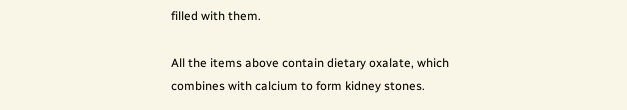filled with them.

All the items above contain dietary oxalate, which combines with calcium to form kidney stones.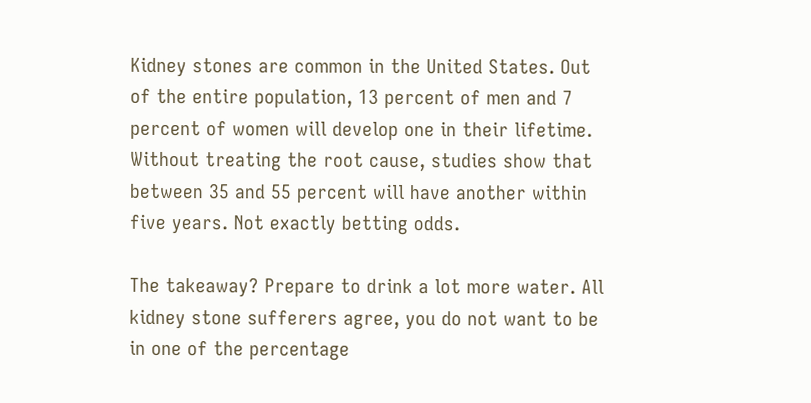Kidney stones are common in the United States. Out of the entire population, 13 percent of men and 7 percent of women will develop one in their lifetime. Without treating the root cause, studies show that between 35 and 55 percent will have another within five years. Not exactly betting odds.

The takeaway? Prepare to drink a lot more water. All kidney stone sufferers agree, you do not want to be in one of the percentage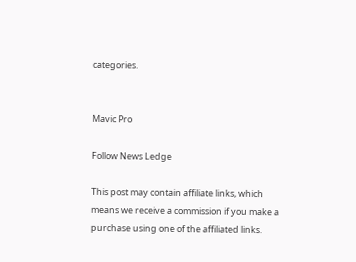categories.


Mavic Pro

Follow News Ledge

This post may contain affiliate links, which means we receive a commission if you make a purchase using one of the affiliated links.